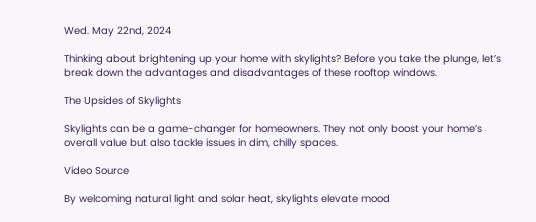Wed. May 22nd, 2024

Thinking about brightening up your home with skylights? Before you take the plunge, let’s break down the advantages and disadvantages of these rooftop windows.

The Upsides of Skylights

Skylights can be a game-changer for homeowners. They not only boost your home’s overall value but also tackle issues in dim, chilly spaces.

Video Source

By welcoming natural light and solar heat, skylights elevate mood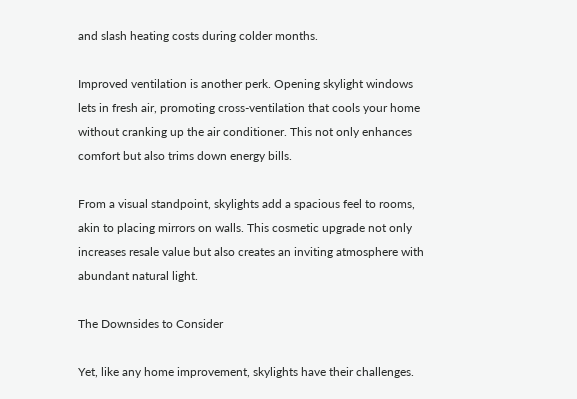and slash heating costs during colder months.

Improved ventilation is another perk. Opening skylight windows lets in fresh air, promoting cross-ventilation that cools your home without cranking up the air conditioner. This not only enhances comfort but also trims down energy bills.

From a visual standpoint, skylights add a spacious feel to rooms, akin to placing mirrors on walls. This cosmetic upgrade not only increases resale value but also creates an inviting atmosphere with abundant natural light.

The Downsides to Consider

Yet, like any home improvement, skylights have their challenges.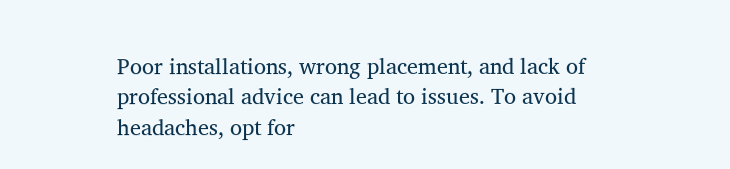Poor installations, wrong placement, and lack of professional advice can lead to issues. To avoid headaches, opt for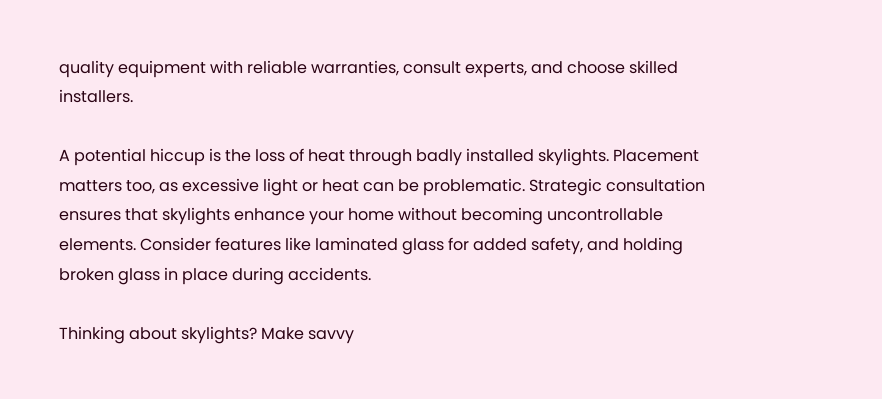quality equipment with reliable warranties, consult experts, and choose skilled installers.

A potential hiccup is the loss of heat through badly installed skylights. Placement matters too, as excessive light or heat can be problematic. Strategic consultation ensures that skylights enhance your home without becoming uncontrollable elements. Consider features like laminated glass for added safety, and holding broken glass in place during accidents.

Thinking about skylights? Make savvy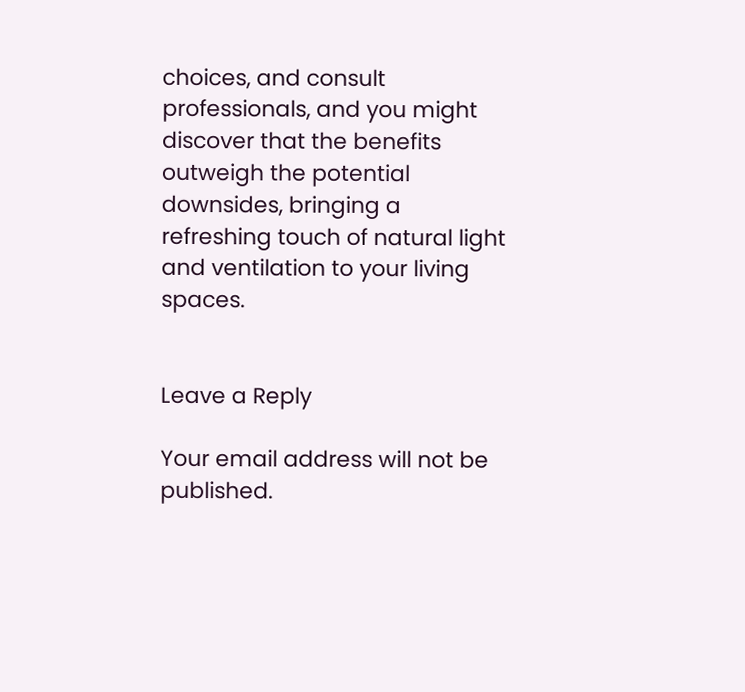choices, and consult professionals, and you might discover that the benefits outweigh the potential downsides, bringing a refreshing touch of natural light and ventilation to your living spaces.


Leave a Reply

Your email address will not be published.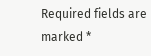Required fields are marked *